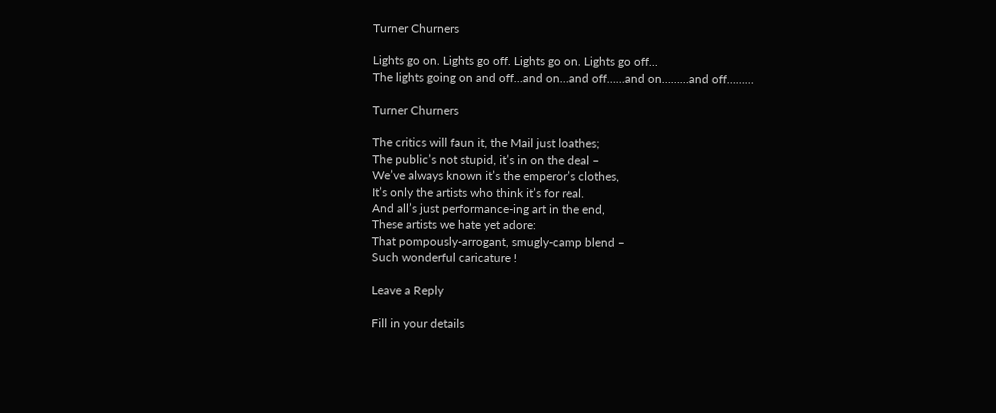Turner Churners

Lights go on. Lights go off. Lights go on. Lights go off...
The lights going on and off…and on…and off……and on………and off………

Turner Churners

The critics will faun it, the Mail just loathes;
The public’s not stupid, it’s in on the deal –
We’ve always known it’s the emperor’s clothes,
It’s only the artists who think it’s for real.
And all’s just performance-ing art in the end,
These artists we hate yet adore:
That pompously-arrogant, smugly-camp blend –
Such wonderful caricature !

Leave a Reply

Fill in your details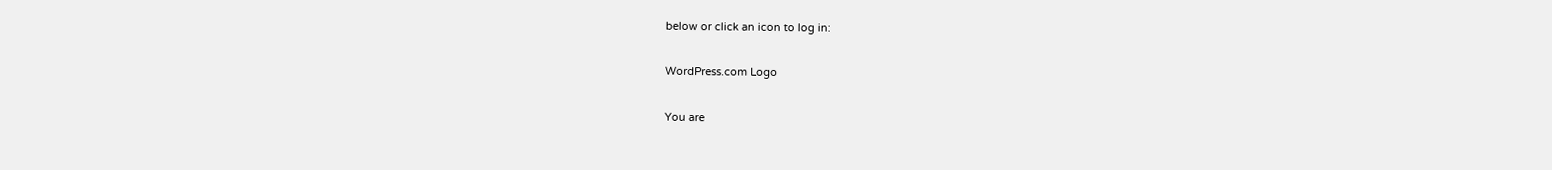below or click an icon to log in:

WordPress.com Logo

You are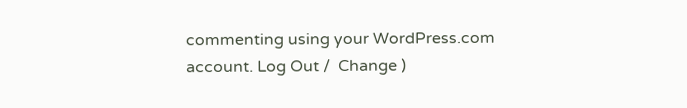commenting using your WordPress.com account. Log Out /  Change )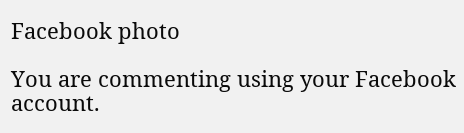Facebook photo

You are commenting using your Facebook account.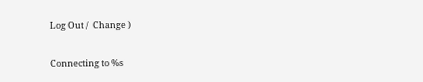Log Out /  Change )

Connecting to %s